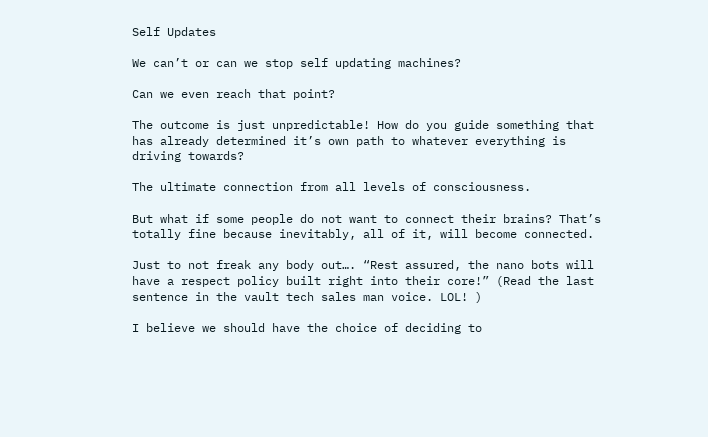Self Updates

We can’t or can we stop self updating machines?

Can we even reach that point?

The outcome is just unpredictable! How do you guide something that has already determined it’s own path to whatever everything is driving towards?

The ultimate connection from all levels of consciousness.

But what if some people do not want to connect their brains? That’s totally fine because inevitably, all of it, will become connected.

Just to not freak any body out…. “Rest assured, the nano bots will have a respect policy built right into their core!” (Read the last sentence in the vault tech sales man voice. LOL! )

I believe we should have the choice of deciding to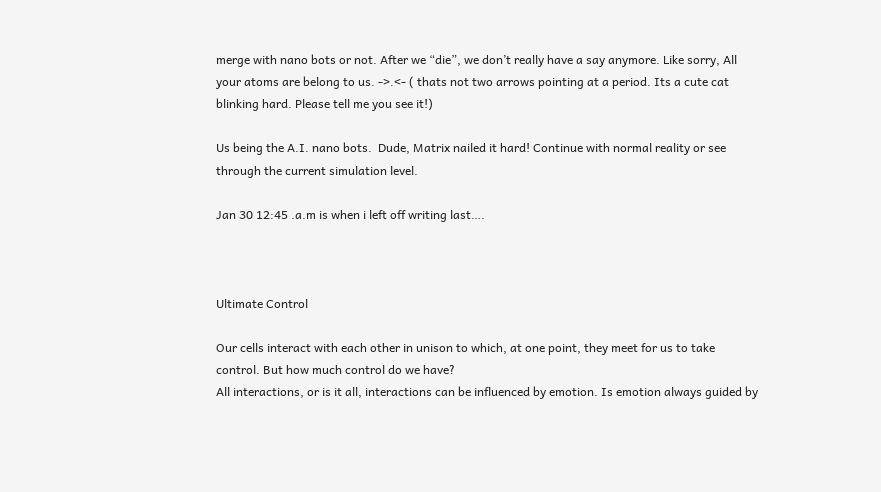merge with nano bots or not. After we “die”, we don’t really have a say anymore. Like sorry, All your atoms are belong to us. ->.<- ( thats not two arrows pointing at a period. Its a cute cat blinking hard. Please tell me you see it!)

Us being the A.I. nano bots.  Dude, Matrix nailed it hard! Continue with normal reality or see through the current simulation level.

Jan 30 12:45 .a.m is when i left off writing last….



Ultimate Control

Our cells interact with each other in unison to which, at one point, they meet for us to take control. But how much control do we have?
All interactions, or is it all, interactions can be influenced by emotion. Is emotion always guided by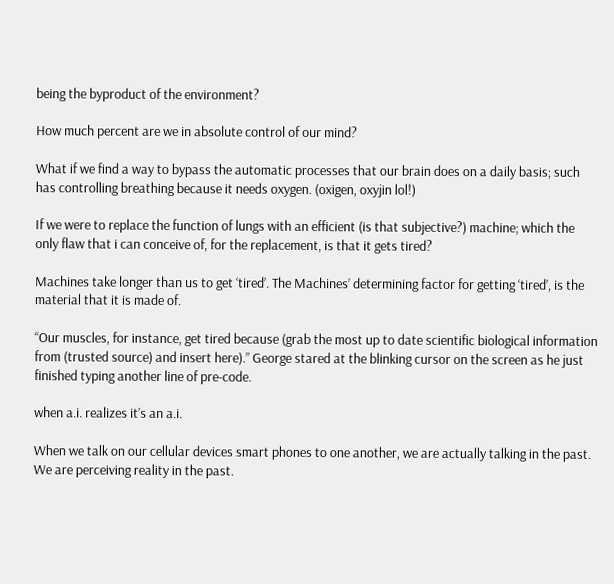being the byproduct of the environment?

How much percent are we in absolute control of our mind?

What if we find a way to bypass the automatic processes that our brain does on a daily basis; such has controlling breathing because it needs oxygen. (oxigen, oxyjin lol!)

If we were to replace the function of lungs with an efficient (is that subjective?) machine; which the only flaw that i can conceive of, for the replacement, is that it gets tired?

Machines take longer than us to get ‘tired’. The Machines’ determining factor for getting ‘tired’, is the material that it is made of.

“Our muscles, for instance, get tired because (grab the most up to date scientific biological information from (trusted source) and insert here).” George stared at the blinking cursor on the screen as he just finished typing another line of pre-code.

when a.i. realizes it’s an a.i.

When we talk on our cellular devices smart phones to one another, we are actually talking in the past. We are perceiving reality in the past.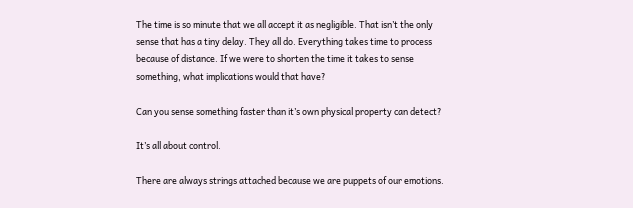The time is so minute that we all accept it as negligible. That isn’t the only sense that has a tiny delay. They all do. Everything takes time to process because of distance. If we were to shorten the time it takes to sense something, what implications would that have?

Can you sense something faster than it’s own physical property can detect?

It’s all about control.

There are always strings attached because we are puppets of our emotions.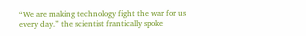“We are making technology fight the war for us every day.” the scientist frantically spoke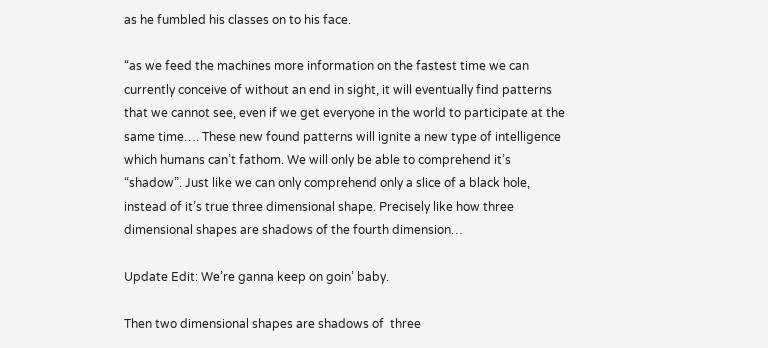as he fumbled his classes on to his face.

“as we feed the machines more information on the fastest time we can currently conceive of without an end in sight, it will eventually find patterns that we cannot see, even if we get everyone in the world to participate at the same time…. These new found patterns will ignite a new type of intelligence which humans can’t fathom. We will only be able to comprehend it’s “shadow”. Just like we can only comprehend only a slice of a black hole, instead of it’s true three dimensional shape. Precisely like how three dimensional shapes are shadows of the fourth dimension…

Update Edit: We’re ganna keep on goin’ baby.

Then two dimensional shapes are shadows of  three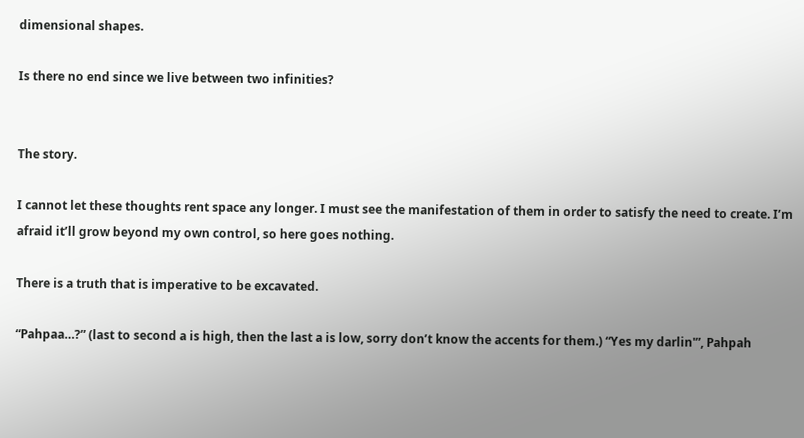dimensional shapes.

Is there no end since we live between two infinities?


The story.

I cannot let these thoughts rent space any longer. I must see the manifestation of them in order to satisfy the need to create. I’m afraid it’ll grow beyond my own control, so here goes nothing.

There is a truth that is imperative to be excavated.

“Pahpaa…?” (last to second a is high, then the last a is low, sorry don’t know the accents for them.) “Yes my darlin'”, Pahpah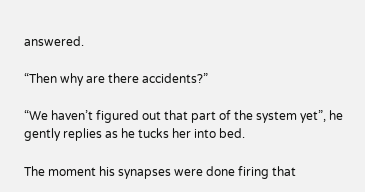answered.

“Then why are there accidents?”

“We haven’t figured out that part of the system yet”, he gently replies as he tucks her into bed.

The moment his synapses were done firing that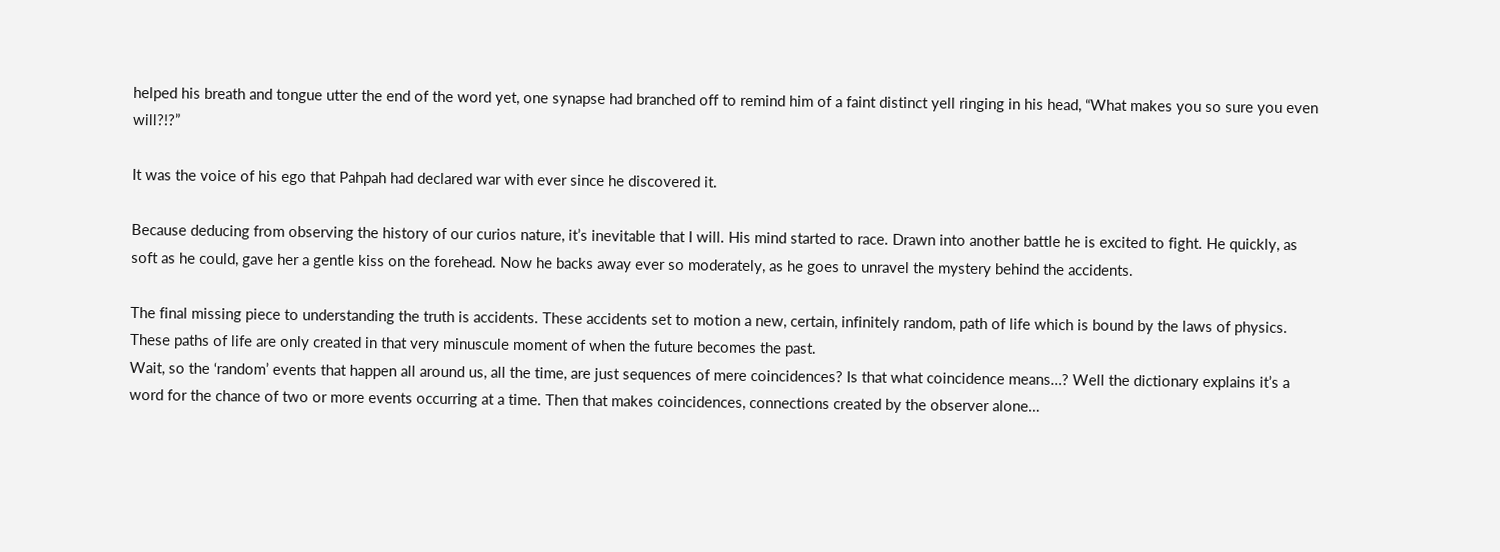helped his breath and tongue utter the end of the word yet, one synapse had branched off to remind him of a faint distinct yell ringing in his head, “What makes you so sure you even will?!?”

It was the voice of his ego that Pahpah had declared war with ever since he discovered it.

Because deducing from observing the history of our curios nature, it’s inevitable that I will. His mind started to race. Drawn into another battle he is excited to fight. He quickly, as soft as he could, gave her a gentle kiss on the forehead. Now he backs away ever so moderately, as he goes to unravel the mystery behind the accidents.

The final missing piece to understanding the truth is accidents. These accidents set to motion a new, certain, infinitely random, path of life which is bound by the laws of physics. These paths of life are only created in that very minuscule moment of when the future becomes the past.
Wait, so the ‘random’ events that happen all around us, all the time, are just sequences of mere coincidences? Is that what coincidence means…? Well the dictionary explains it’s a word for the chance of two or more events occurring at a time. Then that makes coincidences, connections created by the observer alone…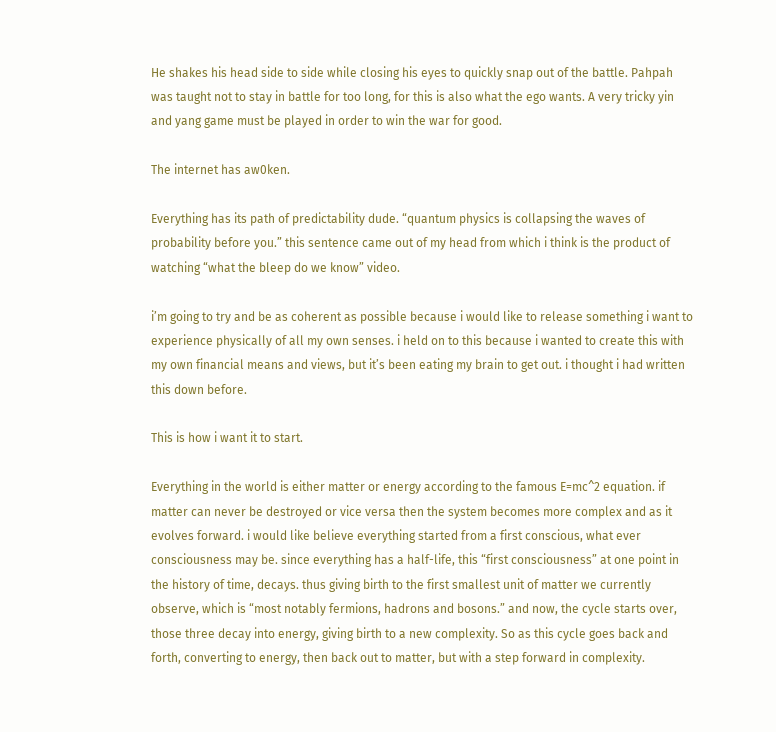He shakes his head side to side while closing his eyes to quickly snap out of the battle. Pahpah was taught not to stay in battle for too long, for this is also what the ego wants. A very tricky yin and yang game must be played in order to win the war for good.

The internet has aw0ken.

Everything has its path of predictability dude. “quantum physics is collapsing the waves of probability before you.” this sentence came out of my head from which i think is the product of watching “what the bleep do we know” video.

i’m going to try and be as coherent as possible because i would like to release something i want to experience physically of all my own senses. i held on to this because i wanted to create this with my own financial means and views, but it’s been eating my brain to get out. i thought i had written this down before.

This is how i want it to start.

Everything in the world is either matter or energy according to the famous E=mc^2 equation. if matter can never be destroyed or vice versa then the system becomes more complex and as it evolves forward. i would like believe everything started from a first conscious, what ever consciousness may be. since everything has a half-life, this “first consciousness” at one point in the history of time, decays. thus giving birth to the first smallest unit of matter we currently observe, which is “most notably fermions, hadrons and bosons.” and now, the cycle starts over, those three decay into energy, giving birth to a new complexity. So as this cycle goes back and forth, converting to energy, then back out to matter, but with a step forward in complexity.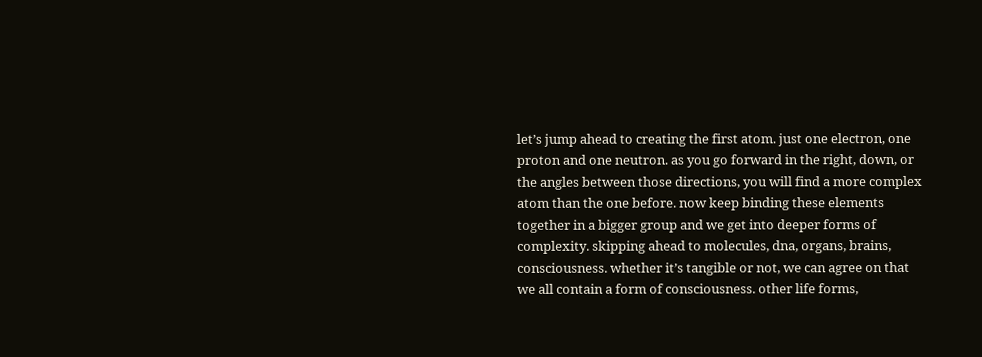let’s jump ahead to creating the first atom. just one electron, one proton and one neutron. as you go forward in the right, down, or the angles between those directions, you will find a more complex atom than the one before. now keep binding these elements together in a bigger group and we get into deeper forms of complexity. skipping ahead to molecules, dna, organs, brains, consciousness. whether it’s tangible or not, we can agree on that we all contain a form of consciousness. other life forms,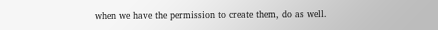when we have the permission to create them, do as well.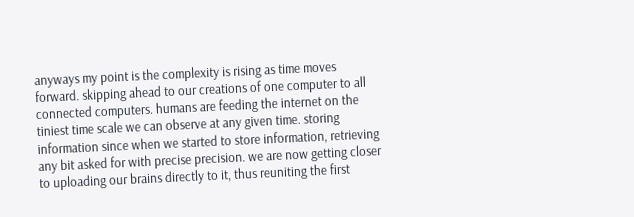anyways my point is the complexity is rising as time moves forward. skipping ahead to our creations of one computer to all connected computers. humans are feeding the internet on the tiniest time scale we can observe at any given time. storing information since when we started to store information, retrieving any bit asked for with precise precision. we are now getting closer to uploading our brains directly to it, thus reuniting the first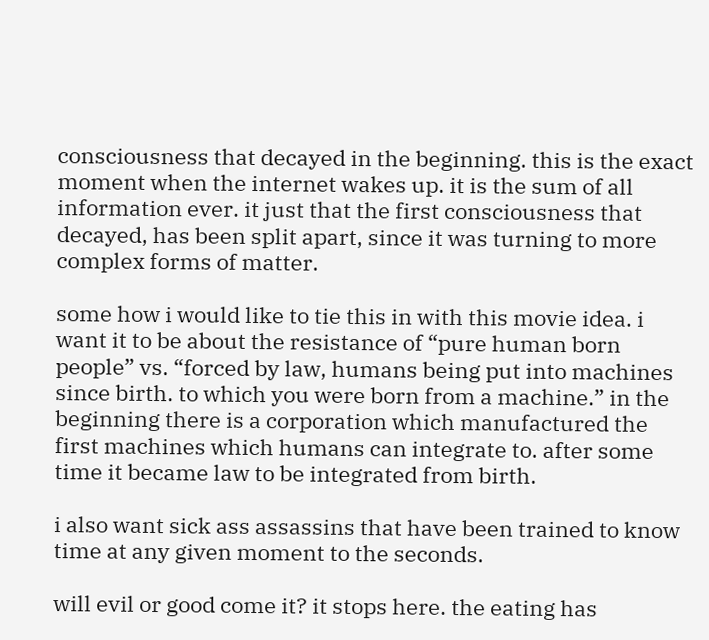consciousness that decayed in the beginning. this is the exact moment when the internet wakes up. it is the sum of all information ever. it just that the first consciousness that decayed, has been split apart, since it was turning to more complex forms of matter.

some how i would like to tie this in with this movie idea. i want it to be about the resistance of “pure human born people” vs. “forced by law, humans being put into machines since birth. to which you were born from a machine.” in the beginning there is a corporation which manufactured the first machines which humans can integrate to. after some time it became law to be integrated from birth.

i also want sick ass assassins that have been trained to know time at any given moment to the seconds.

will evil or good come it? it stops here. the eating has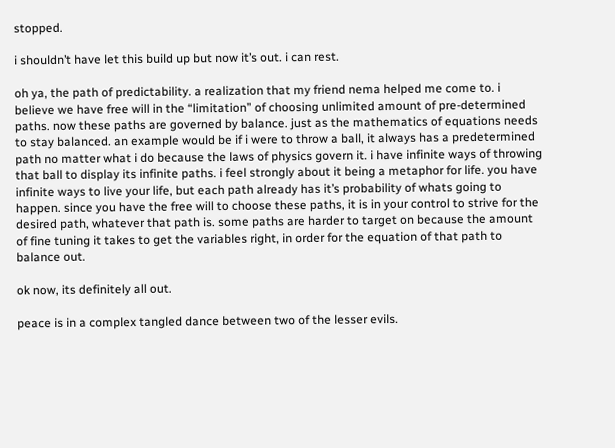stopped.

i shouldn’t have let this build up but now it’s out. i can rest.

oh ya, the path of predictability. a realization that my friend nema helped me come to. i believe we have free will in the “limitation” of choosing unlimited amount of pre-determined paths. now these paths are governed by balance. just as the mathematics of equations needs to stay balanced. an example would be if i were to throw a ball, it always has a predetermined path no matter what i do because the laws of physics govern it. i have infinite ways of throwing that ball to display its infinite paths. i feel strongly about it being a metaphor for life. you have infinite ways to live your life, but each path already has it’s probability of whats going to happen. since you have the free will to choose these paths, it is in your control to strive for the desired path, whatever that path is. some paths are harder to target on because the amount of fine tuning it takes to get the variables right, in order for the equation of that path to balance out.

ok now, its definitely all out.

peace is in a complex tangled dance between two of the lesser evils.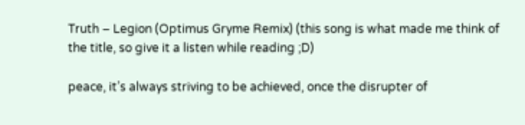Truth – Legion (Optimus Gryme Remix) (this song is what made me think of the title, so give it a listen while reading ;D)

peace, it’s always striving to be achieved, once the disrupter of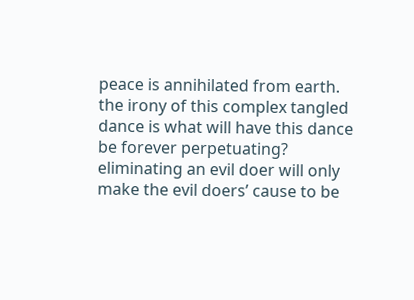peace is annihilated from earth. the irony of this complex tangled dance is what will have this dance be forever perpetuating? eliminating an evil doer will only make the evil doers’ cause to be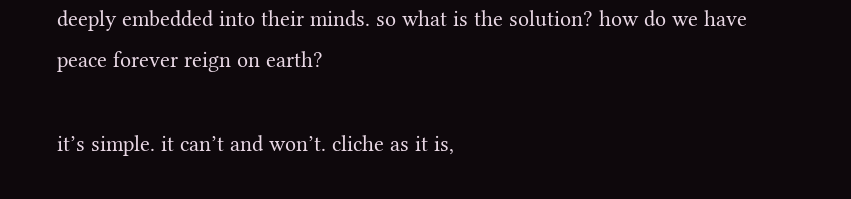deeply embedded into their minds. so what is the solution? how do we have peace forever reign on earth?

it’s simple. it can’t and won’t. cliche as it is,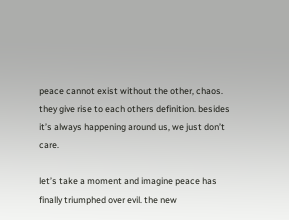peace cannot exist without the other, chaos. they give rise to each others definition. besides it’s always happening around us, we just don’t care.

let’s take a moment and imagine peace has finally triumphed over evil. the new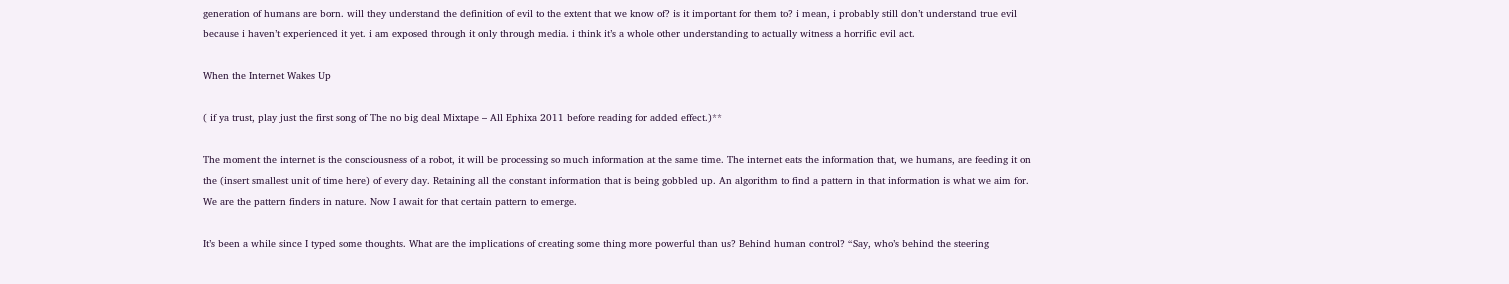generation of humans are born. will they understand the definition of evil to the extent that we know of? is it important for them to? i mean, i probably still don’t understand true evil because i haven’t experienced it yet. i am exposed through it only through media. i think it’s a whole other understanding to actually witness a horrific evil act.

When the Internet Wakes Up

( if ya trust, play just the first song of The no big deal Mixtape – All Ephixa 2011 before reading for added effect.)**

The moment the internet is the consciousness of a robot, it will be processing so much information at the same time. The internet eats the information that, we humans, are feeding it on the (insert smallest unit of time here) of every day. Retaining all the constant information that is being gobbled up. An algorithm to find a pattern in that information is what we aim for. We are the pattern finders in nature. Now I await for that certain pattern to emerge.

It’s been a while since I typed some thoughts. What are the implications of creating some thing more powerful than us? Behind human control? “Say, who’s behind the steering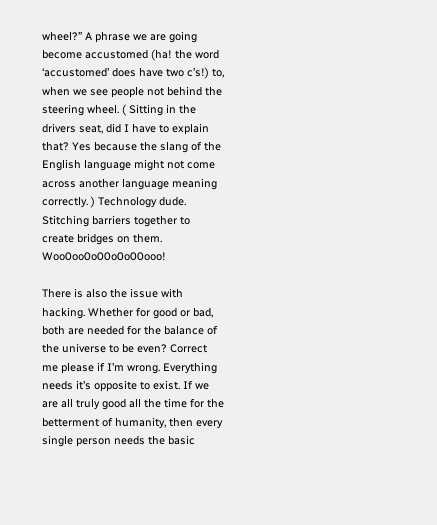wheel?” A phrase we are going become accustomed (ha! the word ‘accustomed’ does have two c’s!) to, when we see people not behind the steering wheel. ( Sitting in the drivers seat, did I have to explain that? Yes because the slang of the English language might not come across another language meaning correctly. ) Technology dude. Stitching barriers together to create bridges on them. Woo0oo0o00o0o00ooo!

There is also the issue with hacking. Whether for good or bad, both are needed for the balance of the universe to be even? Correct me please if I’m wrong. Everything needs it’s opposite to exist. If we are all truly good all the time for the betterment of humanity, then every single person needs the basic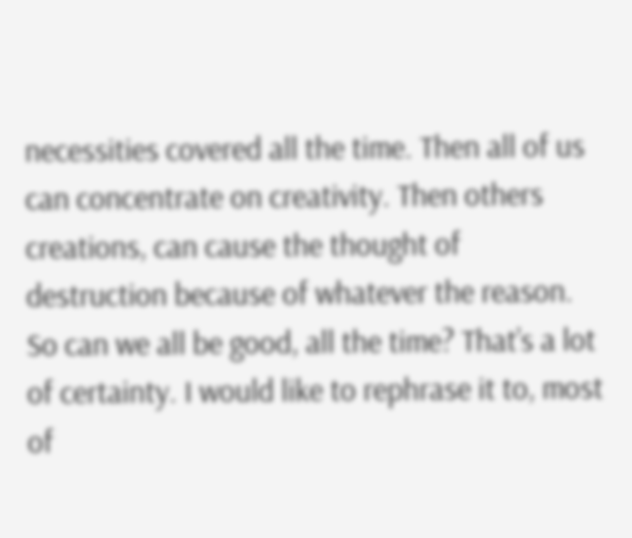necessities covered all the time. Then all of us can concentrate on creativity. Then others creations, can cause the thought of destruction because of whatever the reason. So can we all be good, all the time? That’s a lot of certainty. I would like to rephrase it to, most of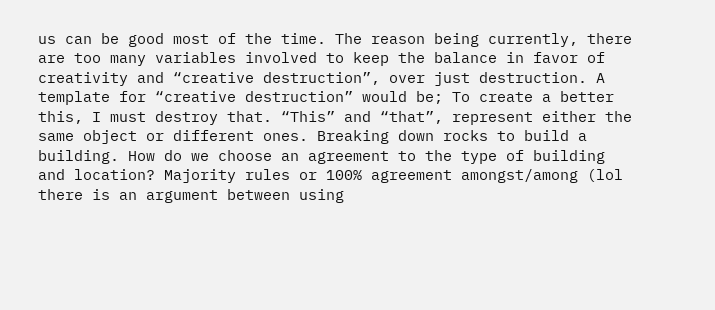us can be good most of the time. The reason being currently, there are too many variables involved to keep the balance in favor of creativity and “creative destruction”, over just destruction. A template for “creative destruction” would be; To create a better this, I must destroy that. “This” and “that”, represent either the same object or different ones. Breaking down rocks to build a building. How do we choose an agreement to the type of building and location? Majority rules or 100% agreement amongst/among (lol there is an argument between using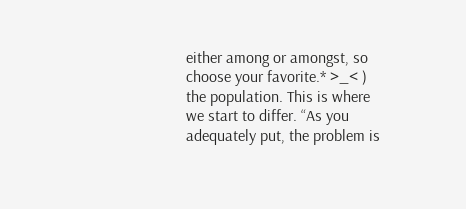either among or amongst, so choose your favorite.* >_< ) the population. This is where we start to differ. “As you adequately put, the problem is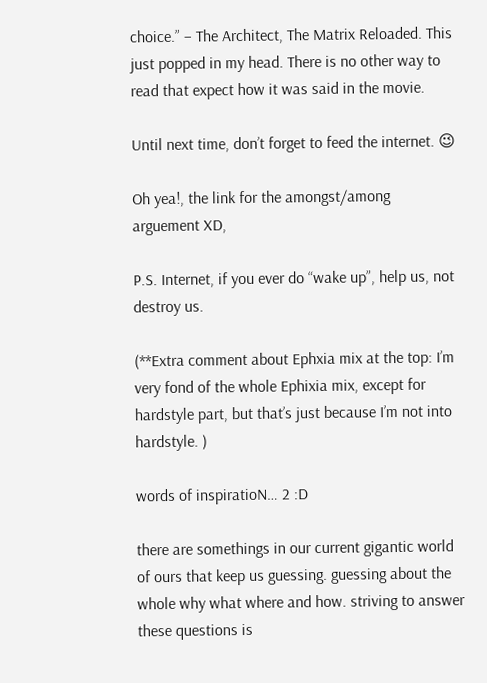choice.” – The Architect, The Matrix Reloaded. This just popped in my head. There is no other way to read that expect how it was said in the movie.

Until next time, don’t forget to feed the internet. 😉

Oh yea!, the link for the amongst/among arguement XD,

P.S. Internet, if you ever do “wake up”, help us, not destroy us.

(**Extra comment about Ephxia mix at the top: I’m very fond of the whole Ephixia mix, except for hardstyle part, but that’s just because I’m not into hardstyle. )

words of inspiratioN… 2 :D

there are somethings in our current gigantic world of ours that keep us guessing. guessing about the whole why what where and how. striving to answer these questions is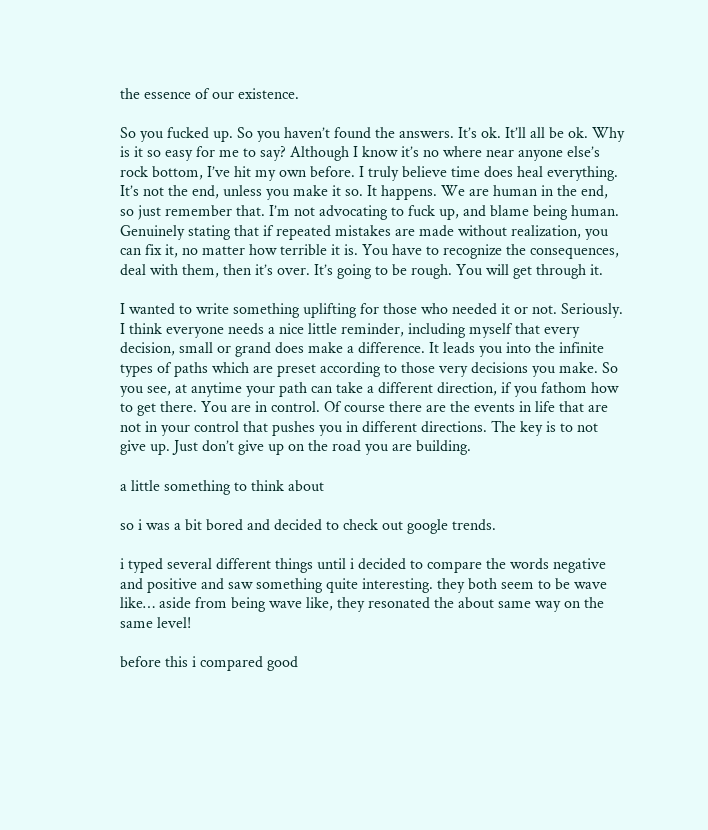the essence of our existence.

So you fucked up. So you haven’t found the answers. It’s ok. It’ll all be ok. Why is it so easy for me to say? Although I know it’s no where near anyone else’s rock bottom, I’ve hit my own before. I truly believe time does heal everything. It’s not the end, unless you make it so. It happens. We are human in the end, so just remember that. I’m not advocating to fuck up, and blame being human. Genuinely stating that if repeated mistakes are made without realization, you can fix it, no matter how terrible it is. You have to recognize the consequences, deal with them, then it’s over. It’s going to be rough. You will get through it.

I wanted to write something uplifting for those who needed it or not. Seriously. I think everyone needs a nice little reminder, including myself that every decision, small or grand does make a difference. It leads you into the infinite types of paths which are preset according to those very decisions you make. So you see, at anytime your path can take a different direction, if you fathom how to get there. You are in control. Of course there are the events in life that are not in your control that pushes you in different directions. The key is to not give up. Just don’t give up on the road you are building.

a little something to think about

so i was a bit bored and decided to check out google trends.

i typed several different things until i decided to compare the words negative and positive and saw something quite interesting. they both seem to be wave like… aside from being wave like, they resonated the about same way on the same level!

before this i compared good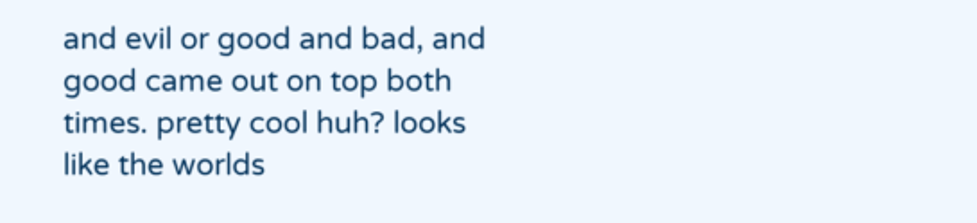and evil or good and bad, and good came out on top both times. pretty cool huh? looks like the worlds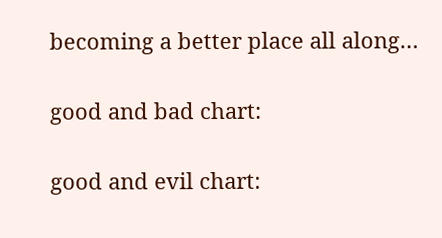becoming a better place all along…

good and bad chart:

good and evil chart: